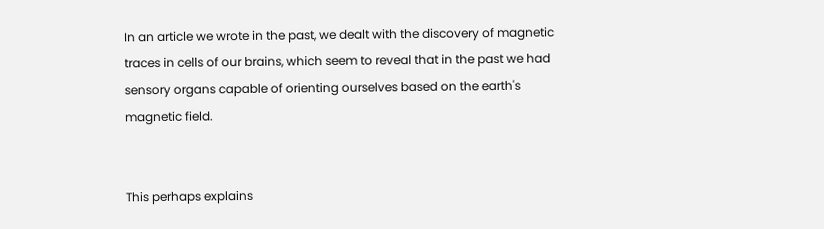In an article we wrote in the past, we dealt with the discovery of magnetic traces in cells of our brains, which seem to reveal that in the past we had sensory organs capable of orienting ourselves based on the earth's magnetic field.


This perhaps explains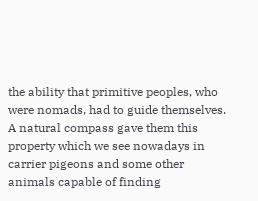the ability that primitive peoples, who were nomads, had to guide themselves. A natural compass gave them this property which we see nowadays in carrier pigeons and some other animals capable of finding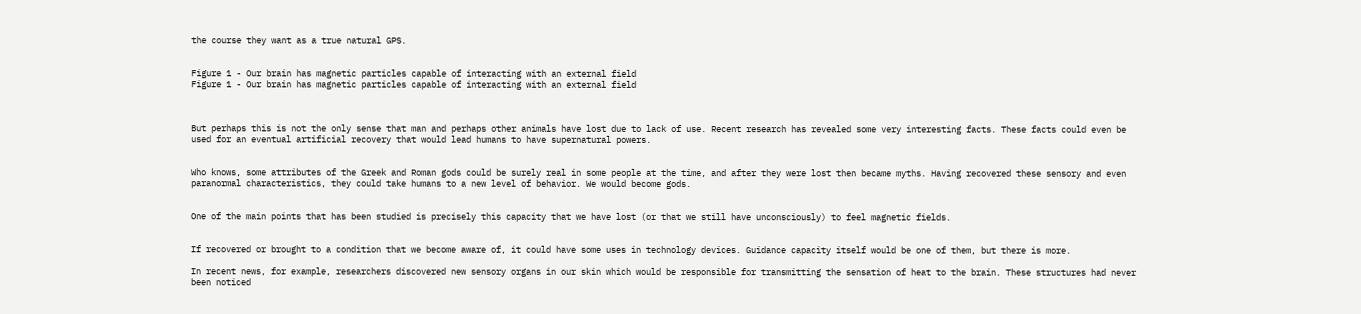the course they want as a true natural GPS.


Figure 1 - Our brain has magnetic particles capable of interacting with an external field
Figure 1 - Our brain has magnetic particles capable of interacting with an external field



But perhaps this is not the only sense that man and perhaps other animals have lost due to lack of use. Recent research has revealed some very interesting facts. These facts could even be used for an eventual artificial recovery that would lead humans to have supernatural powers.


Who knows, some attributes of the Greek and Roman gods could be surely real in some people at the time, and after they were lost then became myths. Having recovered these sensory and even paranormal characteristics, they could take humans to a new level of behavior. We would become gods.


One of the main points that has been studied is precisely this capacity that we have lost (or that we still have unconsciously) to feel magnetic fields.


If recovered or brought to a condition that we become aware of, it could have some uses in technology devices. Guidance capacity itself would be one of them, but there is more.

In recent news, for example, researchers discovered new sensory organs in our skin which would be responsible for transmitting the sensation of heat to the brain. These structures had never been noticed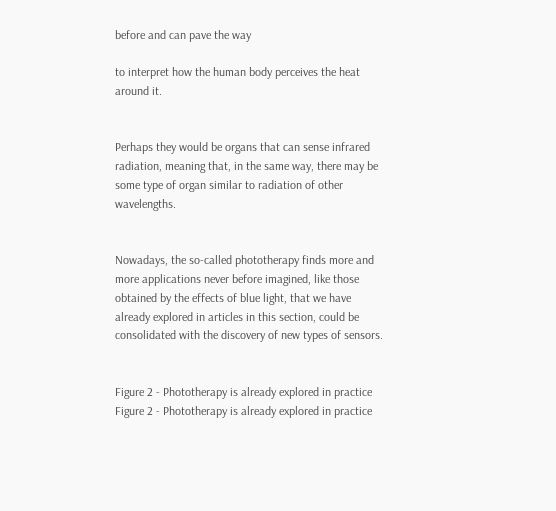before and can pave the way

to interpret how the human body perceives the heat around it.


Perhaps they would be organs that can sense infrared radiation, meaning that, in the same way, there may be some type of organ similar to radiation of other wavelengths.


Nowadays, the so-called phototherapy finds more and more applications never before imagined, like those obtained by the effects of blue light, that we have already explored in articles in this section, could be consolidated with the discovery of new types of sensors.


Figure 2 - Phototherapy is already explored in practice
Figure 2 - Phototherapy is already explored in practice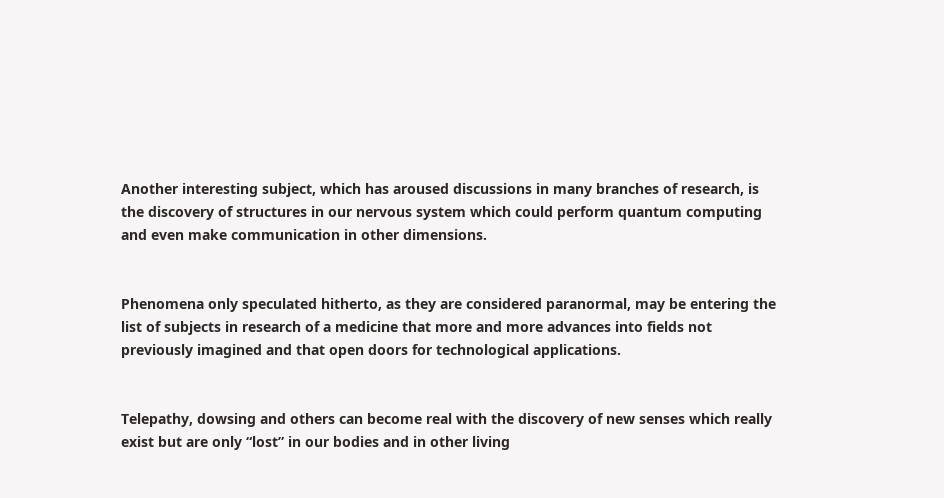Another interesting subject, which has aroused discussions in many branches of research, is the discovery of structures in our nervous system which could perform quantum computing and even make communication in other dimensions.


Phenomena only speculated hitherto, as they are considered paranormal, may be entering the list of subjects in research of a medicine that more and more advances into fields not previously imagined and that open doors for technological applications.


Telepathy, dowsing and others can become real with the discovery of new senses which really exist but are only “lost” in our bodies and in other living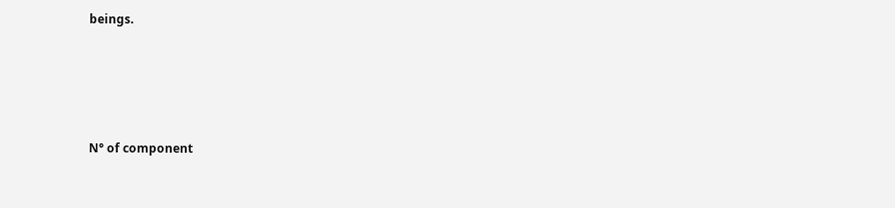beings.




N° of component